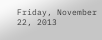Friday, November 22, 2013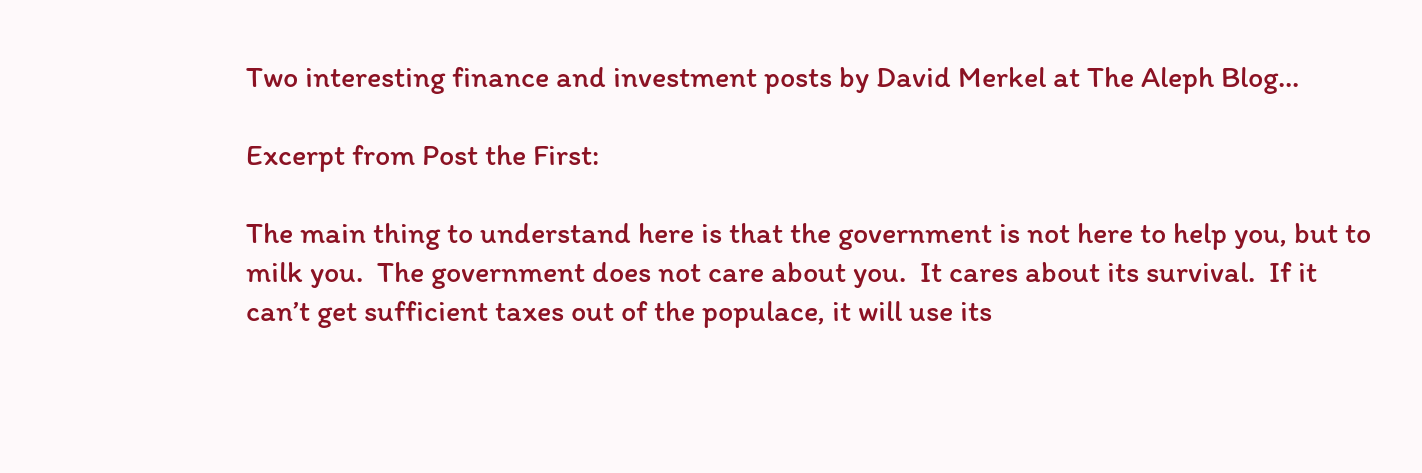Two interesting finance and investment posts by David Merkel at The Aleph Blog...

Excerpt from Post the First:

The main thing to understand here is that the government is not here to help you, but to milk you.  The government does not care about you.  It cares about its survival.  If it can’t get sufficient taxes out of the populace, it will use its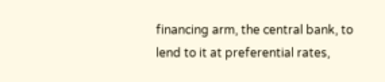financing arm, the central bank, to lend to it at preferential rates,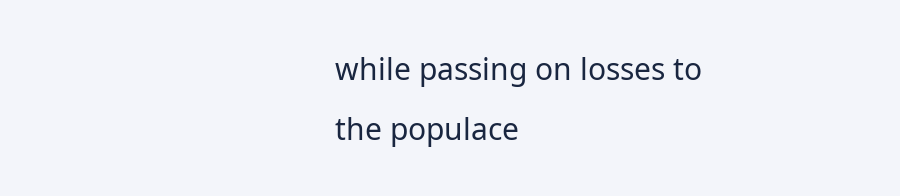while passing on losses to the populace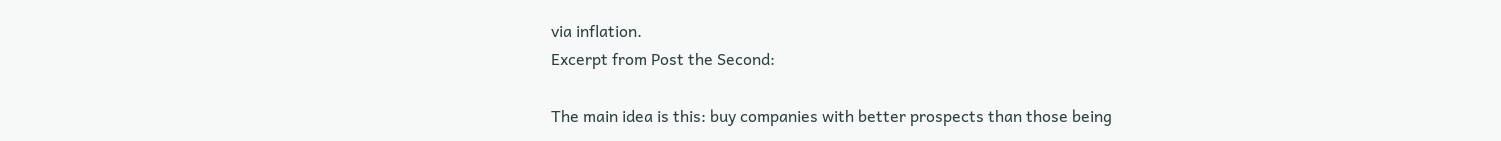via inflation.
Excerpt from Post the Second:

The main idea is this: buy companies with better prospects than those being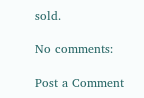sold.

No comments:

Post a Comment